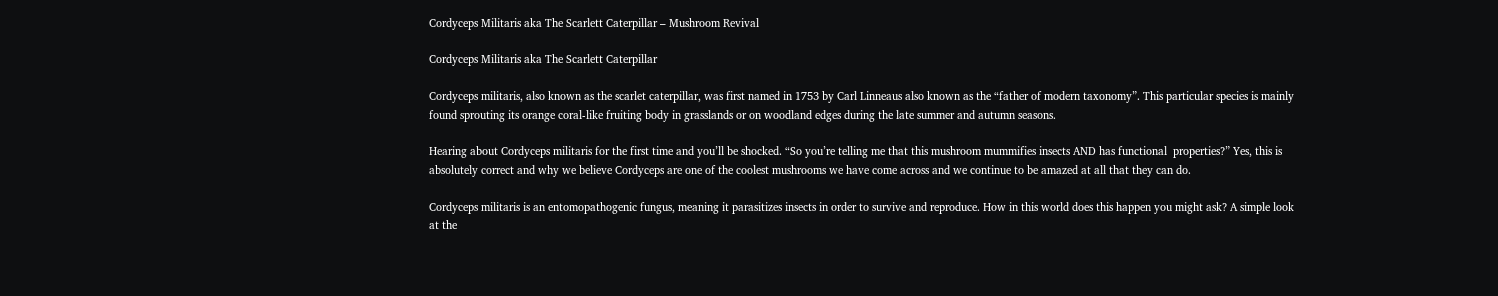Cordyceps Militaris aka The Scarlett Caterpillar – Mushroom Revival

Cordyceps Militaris aka The Scarlett Caterpillar

Cordyceps militaris, also known as the scarlet caterpillar, was first named in 1753 by Carl Linneaus also known as the “father of modern taxonomy”. This particular species is mainly found sprouting its orange coral-like fruiting body in grasslands or on woodland edges during the late summer and autumn seasons.

Hearing about Cordyceps militaris for the first time and you’ll be shocked. “So you’re telling me that this mushroom mummifies insects AND has functional  properties?” Yes, this is absolutely correct and why we believe Cordyceps are one of the coolest mushrooms we have come across and we continue to be amazed at all that they can do.

Cordyceps militaris is an entomopathogenic fungus, meaning it parasitizes insects in order to survive and reproduce. How in this world does this happen you might ask? A simple look at the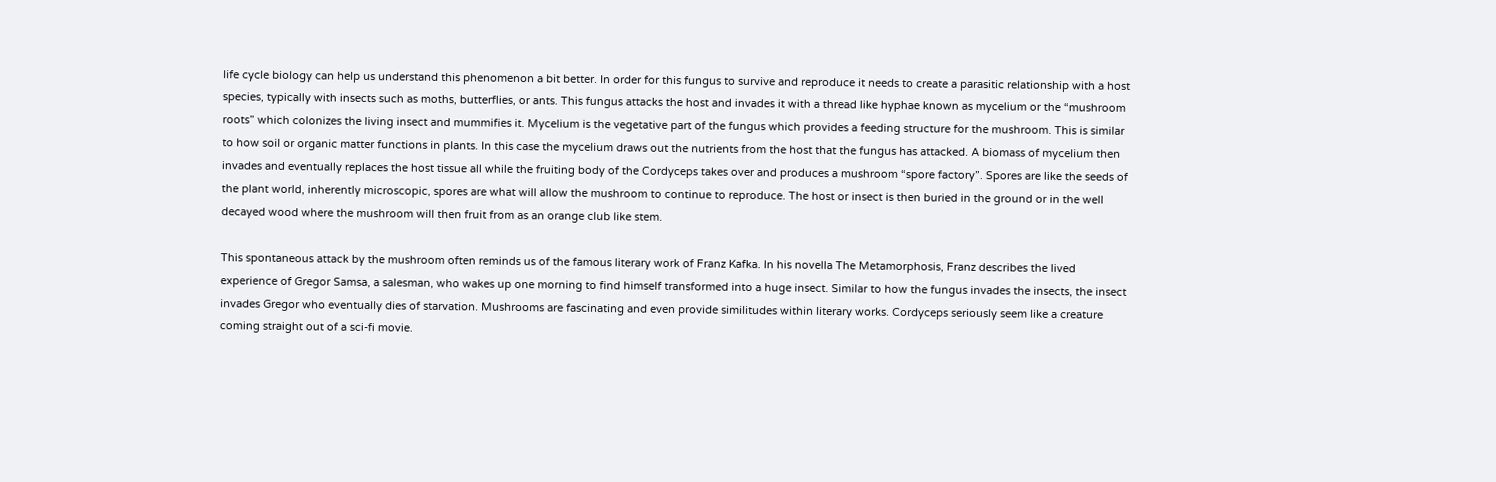life cycle biology can help us understand this phenomenon a bit better. In order for this fungus to survive and reproduce it needs to create a parasitic relationship with a host species, typically with insects such as moths, butterflies, or ants. This fungus attacks the host and invades it with a thread like hyphae known as mycelium or the “mushroom roots” which colonizes the living insect and mummifies it. Mycelium is the vegetative part of the fungus which provides a feeding structure for the mushroom. This is similar to how soil or organic matter functions in plants. In this case the mycelium draws out the nutrients from the host that the fungus has attacked. A biomass of mycelium then invades and eventually replaces the host tissue all while the fruiting body of the Cordyceps takes over and produces a mushroom “spore factory”. Spores are like the seeds of the plant world, inherently microscopic, spores are what will allow the mushroom to continue to reproduce. The host or insect is then buried in the ground or in the well decayed wood where the mushroom will then fruit from as an orange club like stem.

This spontaneous attack by the mushroom often reminds us of the famous literary work of Franz Kafka. In his novella The Metamorphosis, Franz describes the lived experience of Gregor Samsa, a salesman, who wakes up one morning to find himself transformed into a huge insect. Similar to how the fungus invades the insects, the insect invades Gregor who eventually dies of starvation. Mushrooms are fascinating and even provide similitudes within literary works. Cordyceps seriously seem like a creature coming straight out of a sci-fi movie.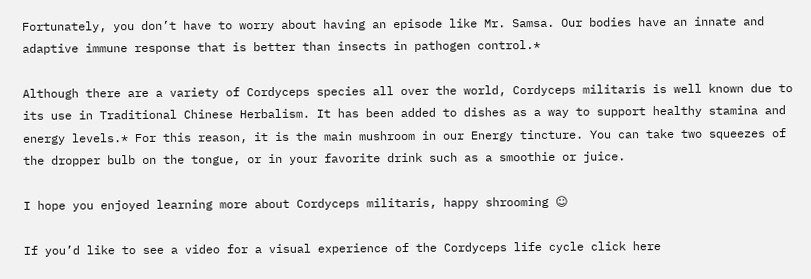Fortunately, you don’t have to worry about having an episode like Mr. Samsa. Our bodies have an innate and adaptive immune response that is better than insects in pathogen control.*

Although there are a variety of Cordyceps species all over the world, Cordyceps militaris is well known due to its use in Traditional Chinese Herbalism. It has been added to dishes as a way to support healthy stamina and energy levels.* For this reason, it is the main mushroom in our Energy tincture. You can take two squeezes of the dropper bulb on the tongue, or in your favorite drink such as a smoothie or juice.

I hope you enjoyed learning more about Cordyceps militaris, happy shrooming ☺

If you’d like to see a video for a visual experience of the Cordyceps life cycle click here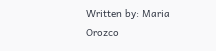Written by: Maria Orozco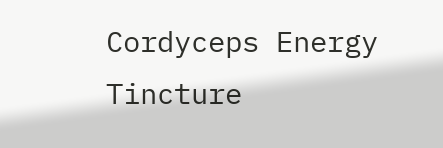Cordyceps Energy Tincture